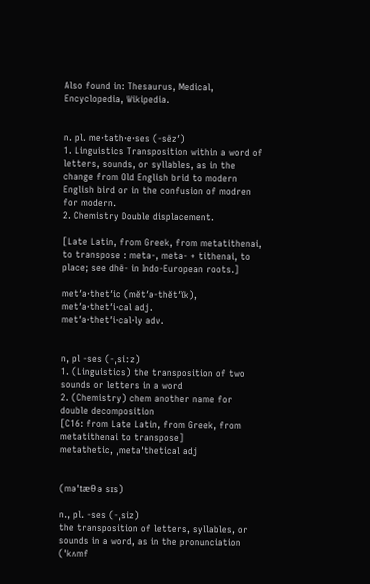Also found in: Thesaurus, Medical, Encyclopedia, Wikipedia.


n. pl. me·tath·e·ses (-sēz′)
1. Linguistics Transposition within a word of letters, sounds, or syllables, as in the change from Old English brid to modern English bird or in the confusion of modren for modern.
2. Chemistry Double displacement.

[Late Latin, from Greek, from metatithenai, to transpose : meta-, meta- + tithenai, to place; see dhē- in Indo-European roots.]

met′a·thet′ic (mĕt′ə-thĕt′ĭk), met′a·thet′i·cal adj.
met′a·thet′i·cal·ly adv.


n, pl -ses (-ˌsiːz)
1. (Linguistics) the transposition of two sounds or letters in a word
2. (Chemistry) chem another name for double decomposition
[C16: from Late Latin, from Greek, from metatithenai to transpose]
metathetic, ˌmetaˈthetical adj


(məˈtæθ ə sɪs)

n., pl. -ses (-ˌsiz)
the transposition of letters, syllables, or sounds in a word, as in the pronunciation (ˈkʌmf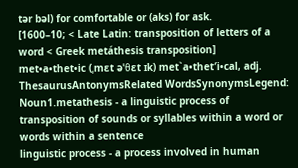tər bəl) for comfortable or (aks) for ask.
[1600–10; < Late Latin: transposition of letters of a word < Greek metáthesis transposition]
met•a•thet•ic (ˌmɛt əˈθɛt ɪk) met`a•thet′i•cal, adj.
ThesaurusAntonymsRelated WordsSynonymsLegend:
Noun1.metathesis - a linguistic process of transposition of sounds or syllables within a word or words within a sentence
linguistic process - a process involved in human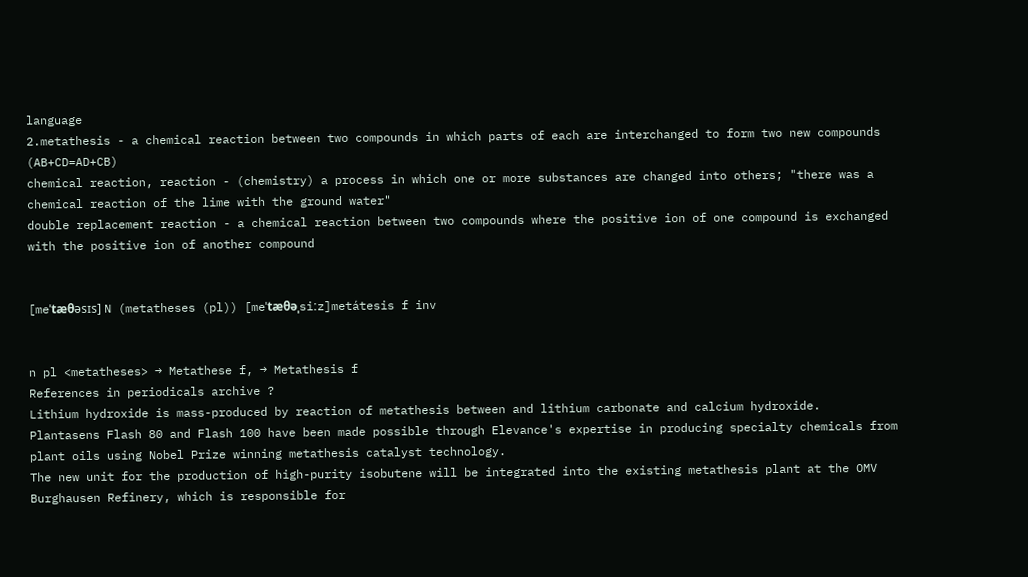language
2.metathesis - a chemical reaction between two compounds in which parts of each are interchanged to form two new compounds (AB+CD=AD+CB)
chemical reaction, reaction - (chemistry) a process in which one or more substances are changed into others; "there was a chemical reaction of the lime with the ground water"
double replacement reaction - a chemical reaction between two compounds where the positive ion of one compound is exchanged with the positive ion of another compound


[meˈtæθəsɪs] N (metatheses (pl)) [meˈtæθəˌsiːz]metátesis f inv


n pl <metatheses> → Metathese f, → Metathesis f
References in periodicals archive ?
Lithium hydroxide is mass-produced by reaction of metathesis between and lithium carbonate and calcium hydroxide.
Plantasens Flash 80 and Flash 100 have been made possible through Elevance's expertise in producing specialty chemicals from plant oils using Nobel Prize winning metathesis catalyst technology.
The new unit for the production of high-purity isobutene will be integrated into the existing metathesis plant at the OMV Burghausen Refinery, which is responsible for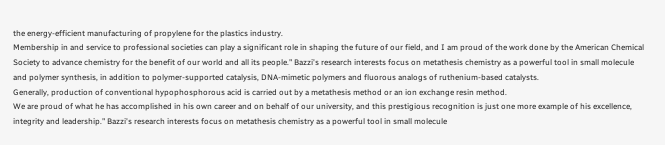the energy-efficient manufacturing of propylene for the plastics industry.
Membership in and service to professional societies can play a significant role in shaping the future of our field, and I am proud of the work done by the American Chemical Society to advance chemistry for the benefit of our world and all its people." Bazzi's research interests focus on metathesis chemistry as a powerful tool in small molecule and polymer synthesis, in addition to polymer-supported catalysis, DNA-mimetic polymers and fluorous analogs of ruthenium-based catalysts.
Generally, production of conventional hypophosphorous acid is carried out by a metathesis method or an ion exchange resin method.
We are proud of what he has accomplished in his own career and on behalf of our university, and this prestigious recognition is just one more example of his excellence, integrity and leadership." Bazzi's research interests focus on metathesis chemistry as a powerful tool in small molecule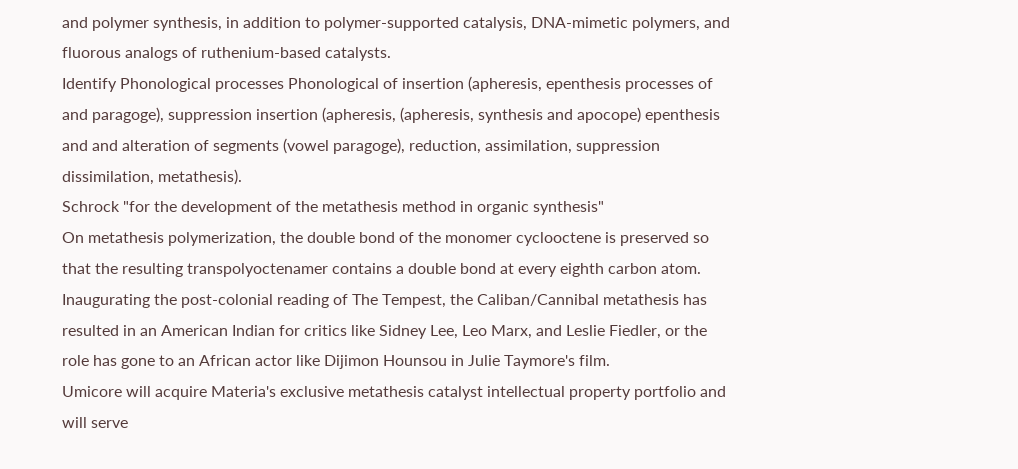and polymer synthesis, in addition to polymer-supported catalysis, DNA-mimetic polymers, and fluorous analogs of ruthenium-based catalysts.
Identify Phonological processes Phonological of insertion (apheresis, epenthesis processes of and paragoge), suppression insertion (apheresis, (apheresis, synthesis and apocope) epenthesis and and alteration of segments (vowel paragoge), reduction, assimilation, suppression dissimilation, metathesis).
Schrock "for the development of the metathesis method in organic synthesis"
On metathesis polymerization, the double bond of the monomer cyclooctene is preserved so that the resulting transpolyoctenamer contains a double bond at every eighth carbon atom.
Inaugurating the post-colonial reading of The Tempest, the Caliban/Cannibal metathesis has resulted in an American Indian for critics like Sidney Lee, Leo Marx, and Leslie Fiedler, or the role has gone to an African actor like Dijimon Hounsou in Julie Taymore's film.
Umicore will acquire Materia's exclusive metathesis catalyst intellectual property portfolio and will serve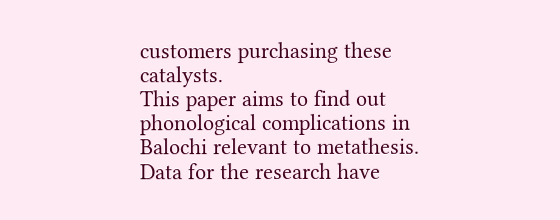customers purchasing these catalysts.
This paper aims to find out phonological complications in Balochi relevant to metathesis. Data for the research have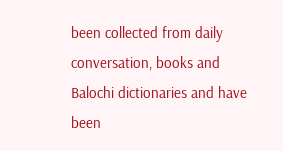been collected from daily conversation, books and Balochi dictionaries and have been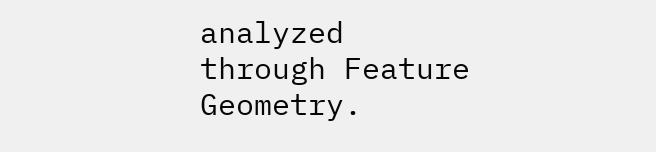analyzed through Feature Geometry.